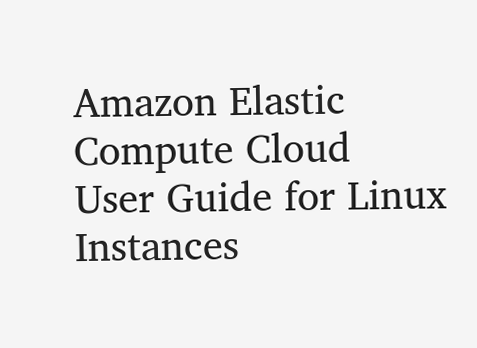Amazon Elastic Compute Cloud
User Guide for Linux Instances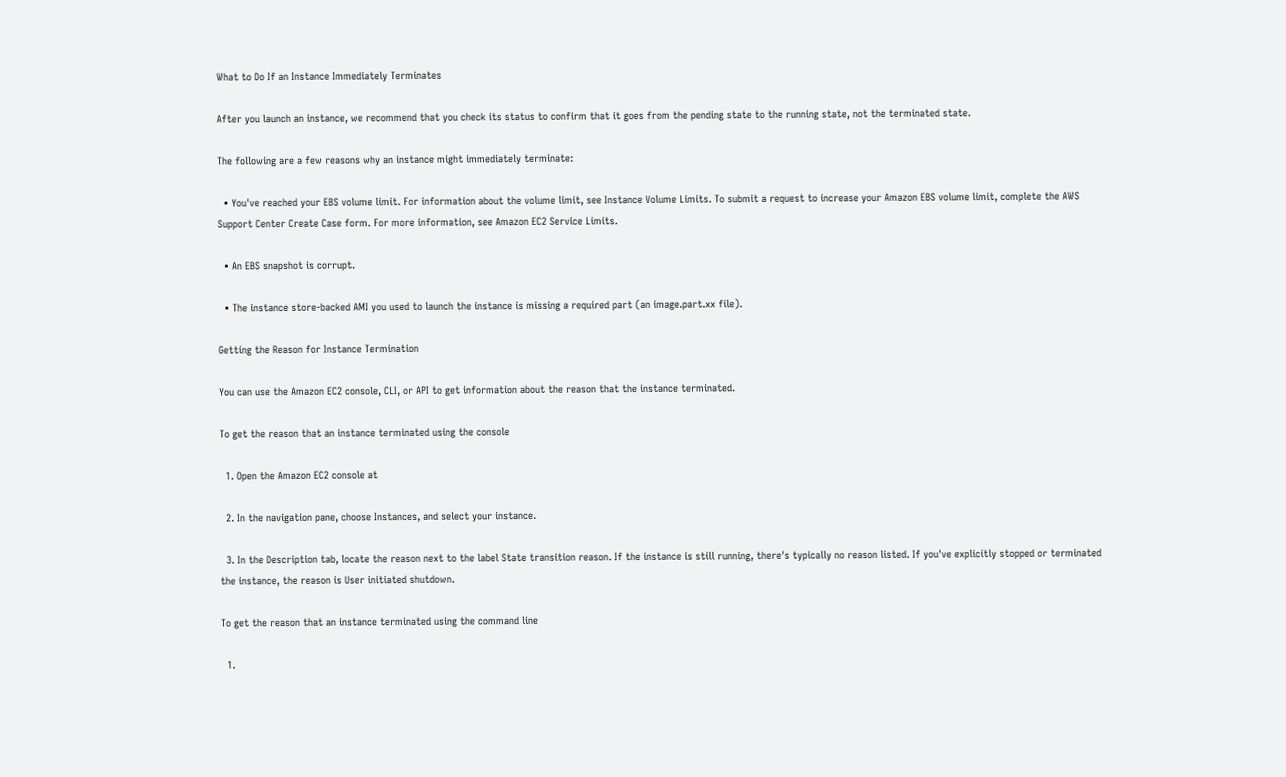What to Do If an Instance Immediately Terminates

After you launch an instance, we recommend that you check its status to confirm that it goes from the pending state to the running state, not the terminated state.

The following are a few reasons why an instance might immediately terminate:

  • You've reached your EBS volume limit. For information about the volume limit, see Instance Volume Limits. To submit a request to increase your Amazon EBS volume limit, complete the AWS Support Center Create Case form. For more information, see Amazon EC2 Service Limits.

  • An EBS snapshot is corrupt.

  • The instance store-backed AMI you used to launch the instance is missing a required part (an image.part.xx file).

Getting the Reason for Instance Termination

You can use the Amazon EC2 console, CLI, or API to get information about the reason that the instance terminated.

To get the reason that an instance terminated using the console

  1. Open the Amazon EC2 console at

  2. In the navigation pane, choose Instances, and select your instance.

  3. In the Description tab, locate the reason next to the label State transition reason. If the instance is still running, there's typically no reason listed. If you've explicitly stopped or terminated the instance, the reason is User initiated shutdown.

To get the reason that an instance terminated using the command line

  1.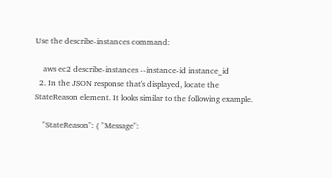Use the describe-instances command:

    aws ec2 describe-instances --instance-id instance_id
  2. In the JSON response that's displayed, locate the StateReason element. It looks similar to the following example.

    "StateReason": { "Message":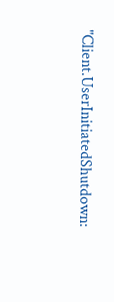"Client.UserInitiatedShutdown: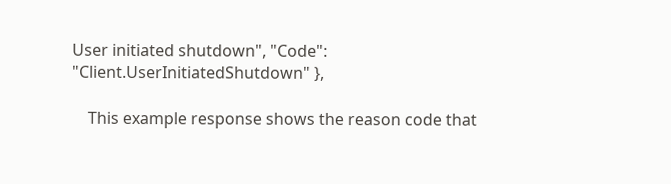User initiated shutdown", "Code": "Client.UserInitiatedShutdown" },

    This example response shows the reason code that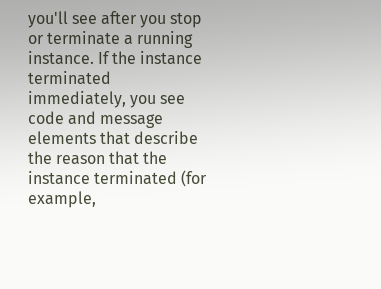you'll see after you stop or terminate a running instance. If the instance terminated immediately, you see code and message elements that describe the reason that the instance terminated (for example,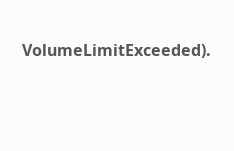VolumeLimitExceeded).